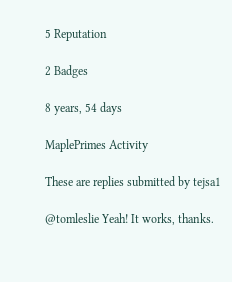5 Reputation

2 Badges

8 years, 54 days

MaplePrimes Activity

These are replies submitted by tejsa1

@tomleslie Yeah! It works, thanks.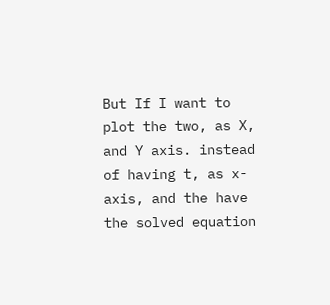But If I want to plot the two, as X, and Y axis. instead of having t, as x-axis, and the have the solved equation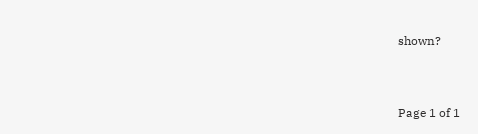shown?


Page 1 of 1